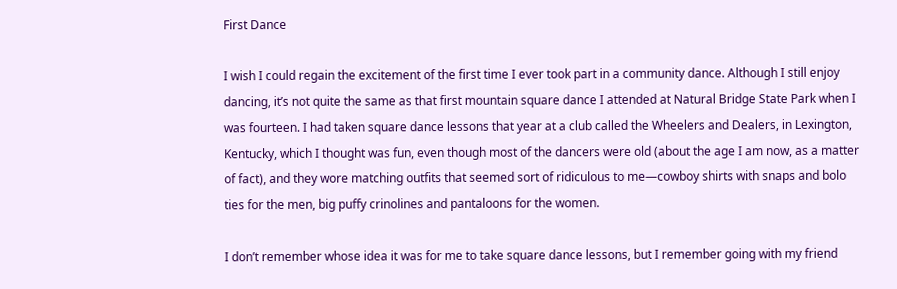First Dance

I wish I could regain the excitement of the first time I ever took part in a community dance. Although I still enjoy dancing, it’s not quite the same as that first mountain square dance I attended at Natural Bridge State Park when I was fourteen. I had taken square dance lessons that year at a club called the Wheelers and Dealers, in Lexington, Kentucky, which I thought was fun, even though most of the dancers were old (about the age I am now, as a matter of fact), and they wore matching outfits that seemed sort of ridiculous to me—cowboy shirts with snaps and bolo ties for the men, big puffy crinolines and pantaloons for the women.

I don’t remember whose idea it was for me to take square dance lessons, but I remember going with my friend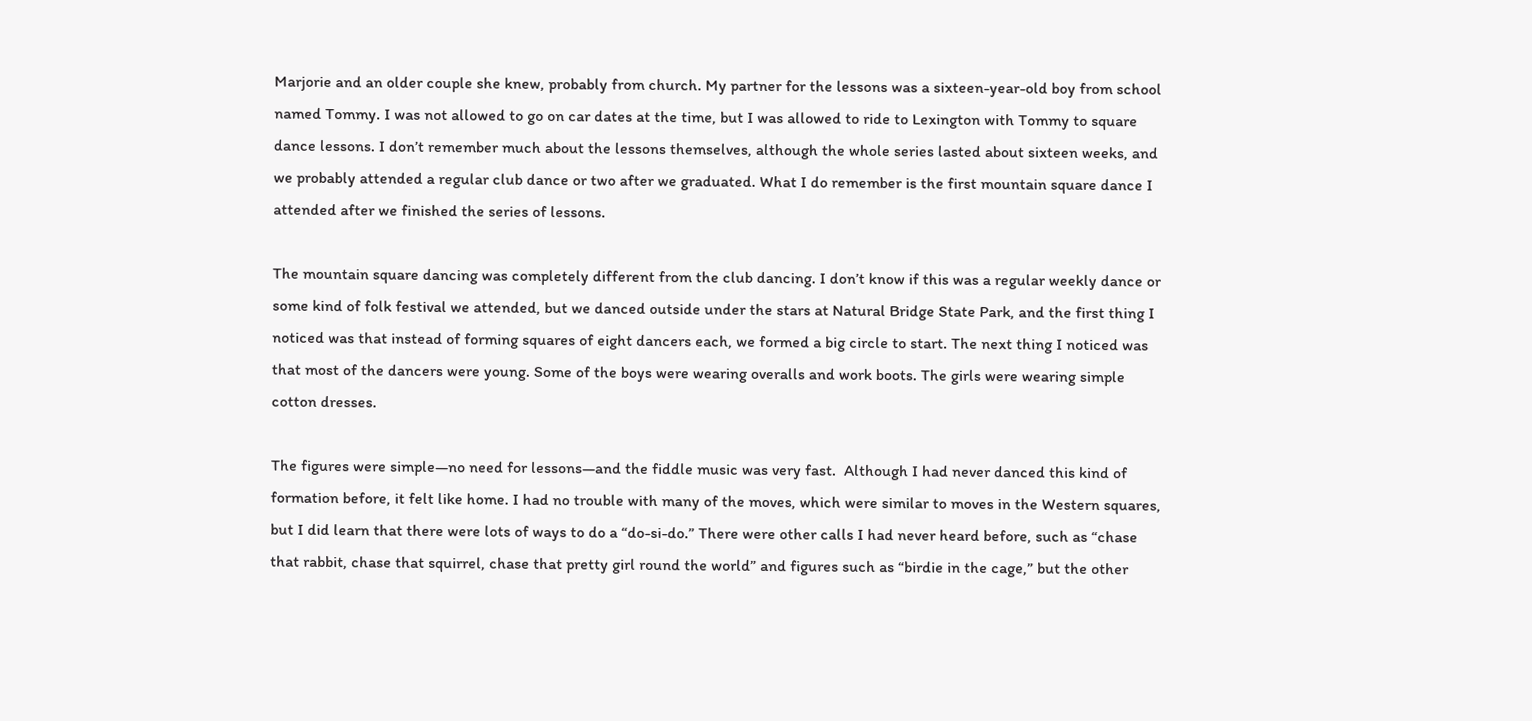Marjorie and an older couple she knew, probably from church. My partner for the lessons was a sixteen-year-old boy from school named Tommy. I was not allowed to go on car dates at the time, but I was allowed to ride to Lexington with Tommy to square dance lessons. I don’t remember much about the lessons themselves, although the whole series lasted about sixteen weeks, and we probably attended a regular club dance or two after we graduated. What I do remember is the first mountain square dance I attended after we finished the series of lessons.

The mountain square dancing was completely different from the club dancing. I don’t know if this was a regular weekly dance or some kind of folk festival we attended, but we danced outside under the stars at Natural Bridge State Park, and the first thing I noticed was that instead of forming squares of eight dancers each, we formed a big circle to start. The next thing I noticed was that most of the dancers were young. Some of the boys were wearing overalls and work boots. The girls were wearing simple cotton dresses.

The figures were simple—no need for lessons—and the fiddle music was very fast.  Although I had never danced this kind of formation before, it felt like home. I had no trouble with many of the moves, which were similar to moves in the Western squares, but I did learn that there were lots of ways to do a “do-si-do.” There were other calls I had never heard before, such as “chase that rabbit, chase that squirrel, chase that pretty girl round the world” and figures such as “birdie in the cage,” but the other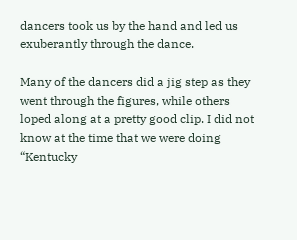dancers took us by the hand and led us exuberantly through the dance.

Many of the dancers did a jig step as they went through the figures, while others loped along at a pretty good clip. I did not know at the time that we were doing “Kentucky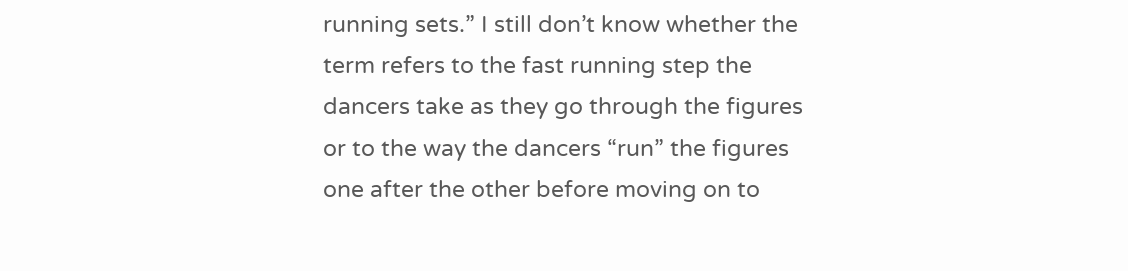running sets.” I still don’t know whether the term refers to the fast running step the dancers take as they go through the figures or to the way the dancers “run” the figures one after the other before moving on to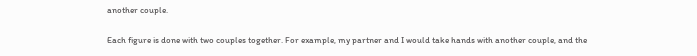another couple.

Each figure is done with two couples together. For example, my partner and I would take hands with another couple, and the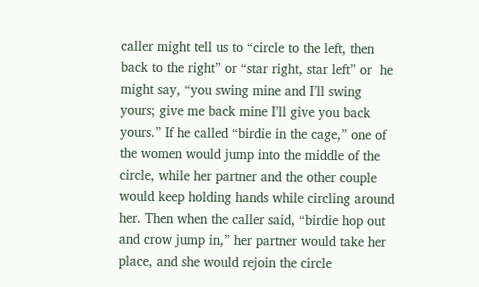caller might tell us to “circle to the left, then back to the right” or “star right, star left” or  he might say, “you swing mine and I’ll swing yours; give me back mine I’ll give you back yours.” If he called “birdie in the cage,” one of the women would jump into the middle of the circle, while her partner and the other couple would keep holding hands while circling around her. Then when the caller said, “birdie hop out and crow jump in,” her partner would take her place, and she would rejoin the circle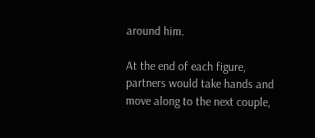around him.

At the end of each figure, partners would take hands and move along to the next couple,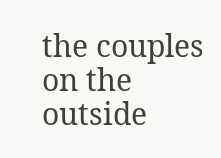the couples on the outside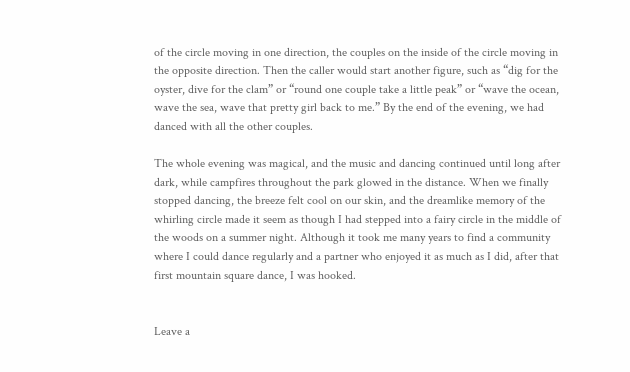of the circle moving in one direction, the couples on the inside of the circle moving in the opposite direction. Then the caller would start another figure, such as “dig for the oyster, dive for the clam” or “round one couple take a little peak” or “wave the ocean, wave the sea, wave that pretty girl back to me.” By the end of the evening, we had danced with all the other couples.

The whole evening was magical, and the music and dancing continued until long after dark, while campfires throughout the park glowed in the distance. When we finally stopped dancing, the breeze felt cool on our skin, and the dreamlike memory of the whirling circle made it seem as though I had stepped into a fairy circle in the middle of the woods on a summer night. Although it took me many years to find a community where I could dance regularly and a partner who enjoyed it as much as I did, after that first mountain square dance, I was hooked.


Leave a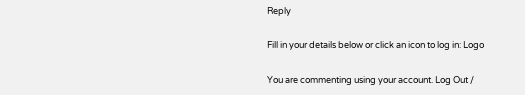Reply

Fill in your details below or click an icon to log in: Logo

You are commenting using your account. Log Out /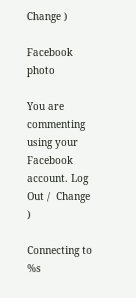Change )

Facebook photo

You are commenting using your Facebook account. Log Out /  Change )

Connecting to %s